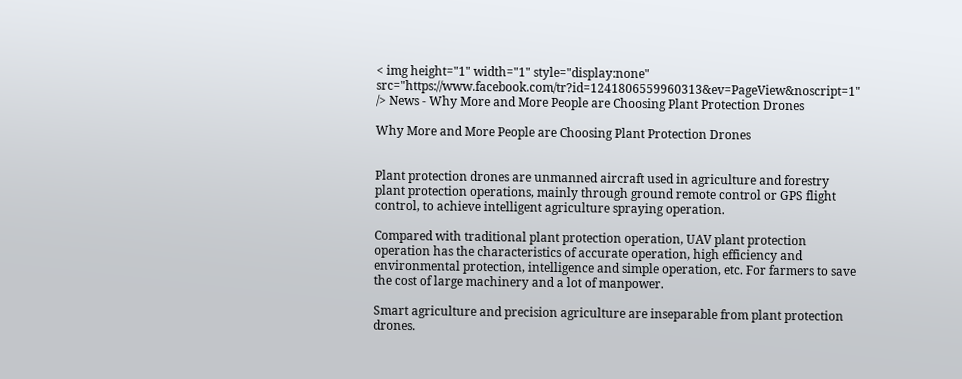< img height="1" width="1" style="display:none" src="https://www.facebook.com/tr?id=1241806559960313&ev=PageView&noscript=1" /> News - Why More and More People are Choosing Plant Protection Drones

Why More and More People are Choosing Plant Protection Drones


Plant protection drones are unmanned aircraft used in agriculture and forestry plant protection operations, mainly through ground remote control or GPS flight control, to achieve intelligent agriculture spraying operation.

Compared with traditional plant protection operation, UAV plant protection operation has the characteristics of accurate operation, high efficiency and environmental protection, intelligence and simple operation, etc. For farmers to save the cost of large machinery and a lot of manpower.

Smart agriculture and precision agriculture are inseparable from plant protection drones.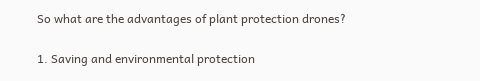So what are the advantages of plant protection drones?

1. Saving and environmental protection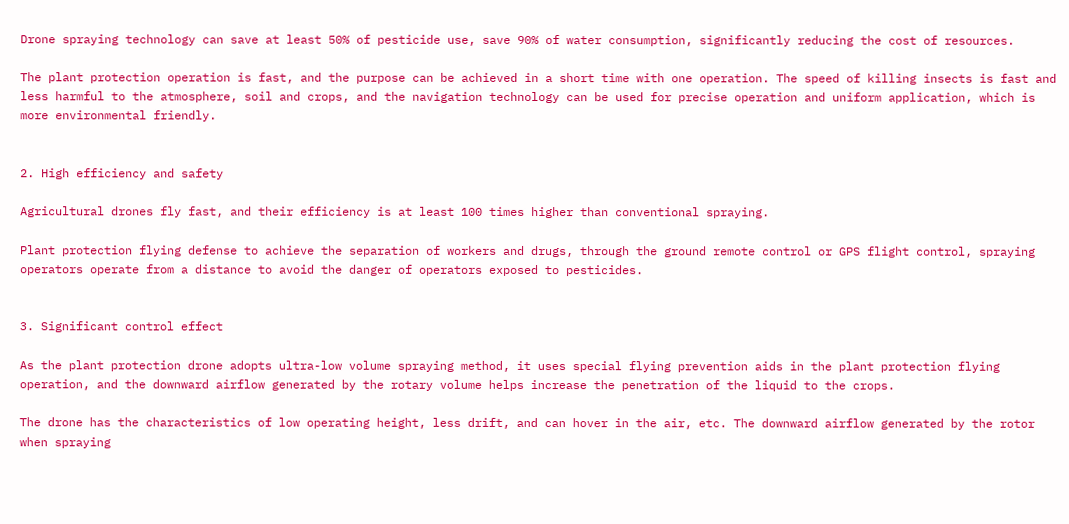Drone spraying technology can save at least 50% of pesticide use, save 90% of water consumption, significantly reducing the cost of resources.

The plant protection operation is fast, and the purpose can be achieved in a short time with one operation. The speed of killing insects is fast and less harmful to the atmosphere, soil and crops, and the navigation technology can be used for precise operation and uniform application, which is more environmental friendly.


2. High efficiency and safety

Agricultural drones fly fast, and their efficiency is at least 100 times higher than conventional spraying.

Plant protection flying defense to achieve the separation of workers and drugs, through the ground remote control or GPS flight control, spraying operators operate from a distance to avoid the danger of operators exposed to pesticides.


3. Significant control effect

As the plant protection drone adopts ultra-low volume spraying method, it uses special flying prevention aids in the plant protection flying operation, and the downward airflow generated by the rotary volume helps increase the penetration of the liquid to the crops.

The drone has the characteristics of low operating height, less drift, and can hover in the air, etc. The downward airflow generated by the rotor when spraying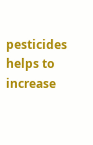pesticides helps to increase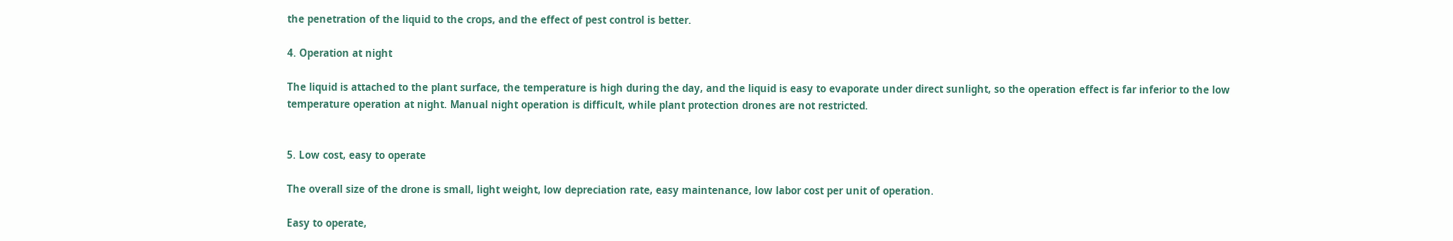the penetration of the liquid to the crops, and the effect of pest control is better.

4. Operation at night

The liquid is attached to the plant surface, the temperature is high during the day, and the liquid is easy to evaporate under direct sunlight, so the operation effect is far inferior to the low temperature operation at night. Manual night operation is difficult, while plant protection drones are not restricted.


5. Low cost, easy to operate

The overall size of the drone is small, light weight, low depreciation rate, easy maintenance, low labor cost per unit of operation.

Easy to operate,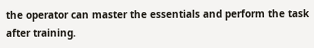the operator can master the essentials and perform the task after training.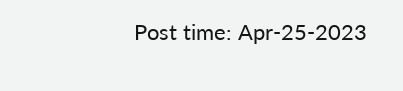Post time: Apr-25-2023